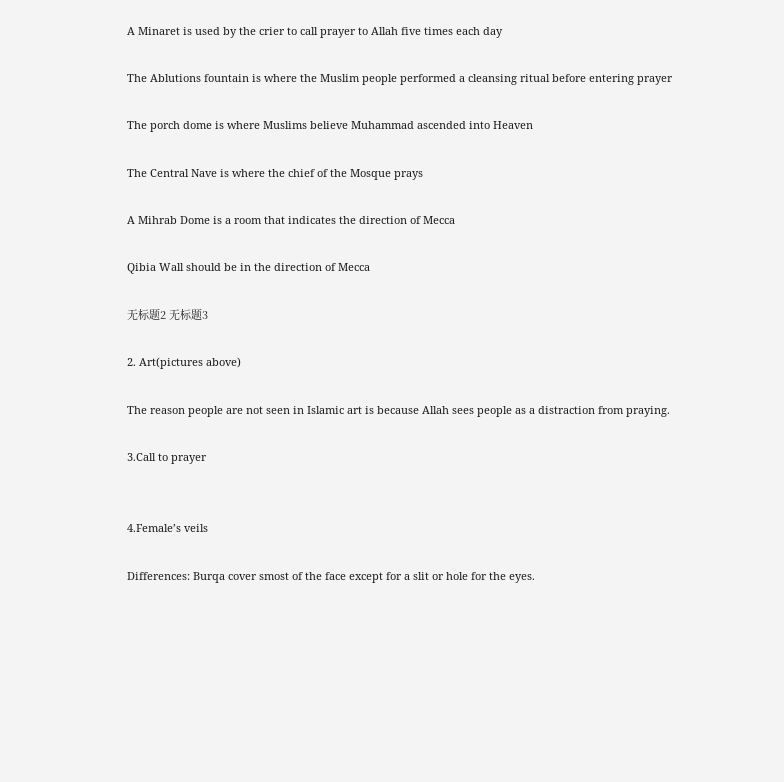A Minaret is used by the crier to call prayer to Allah five times each day

The Ablutions fountain is where the Muslim people performed a cleansing ritual before entering prayer

The porch dome is where Muslims believe Muhammad ascended into Heaven

The Central Nave is where the chief of the Mosque prays

A Mihrab Dome is a room that indicates the direction of Mecca

Qibia Wall should be in the direction of Mecca

无标题2 无标题3

2. Art(pictures above)

The reason people are not seen in Islamic art is because Allah sees people as a distraction from praying.

3.Call to prayer


4.Female’s veils

Differences: Burqa cover smost of the face except for a slit or hole for the eyes.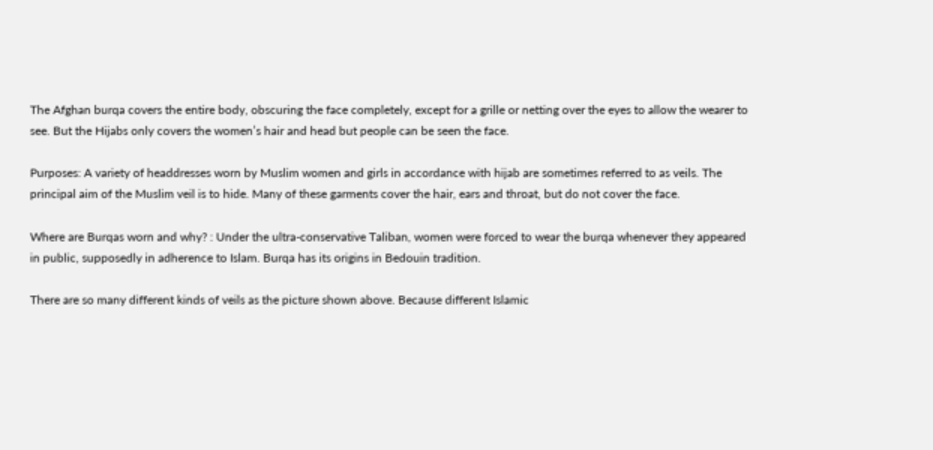The Afghan burqa covers the entire body, obscuring the face completely, except for a grille or netting over the eyes to allow the wearer to see. But the Hijabs only covers the women’s hair and head but people can be seen the face.

Purposes: A variety of headdresses worn by Muslim women and girls in accordance with hijab are sometimes referred to as veils. The principal aim of the Muslim veil is to hide. Many of these garments cover the hair, ears and throat, but do not cover the face.

Where are Burqas worn and why? : Under the ultra-conservative Taliban, women were forced to wear the burqa whenever they appeared in public, supposedly in adherence to Islam. Burqa has its origins in Bedouin tradition.

There are so many different kinds of veils as the picture shown above. Because different Islamic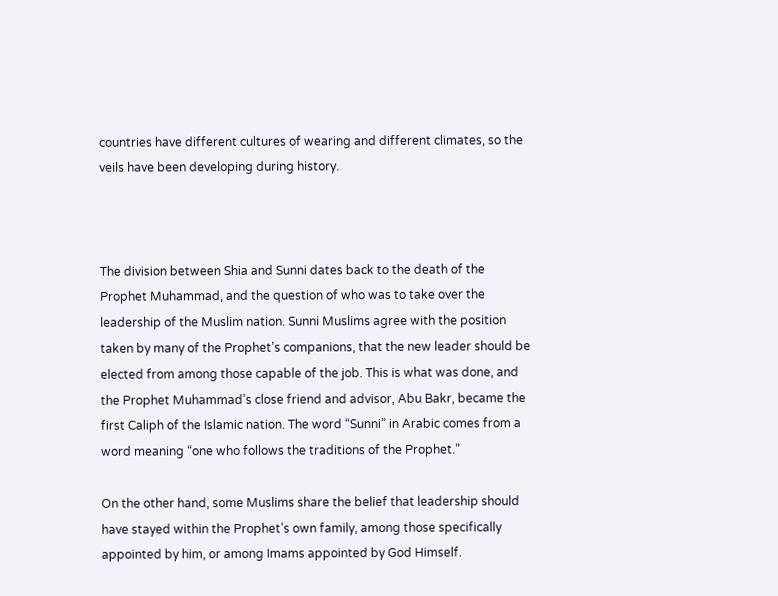countries have different cultures of wearing and different climates, so the veils have been developing during history.



The division between Shia and Sunni dates back to the death of the Prophet Muhammad, and the question of who was to take over the leadership of the Muslim nation. Sunni Muslims agree with the position taken by many of the Prophet’s companions, that the new leader should be elected from among those capable of the job. This is what was done, and the Prophet Muhammad’s close friend and advisor, Abu Bakr, became the first Caliph of the Islamic nation. The word “Sunni” in Arabic comes from a word meaning “one who follows the traditions of the Prophet.”

On the other hand, some Muslims share the belief that leadership should have stayed within the Prophet’s own family, among those specifically appointed by him, or among Imams appointed by God Himself.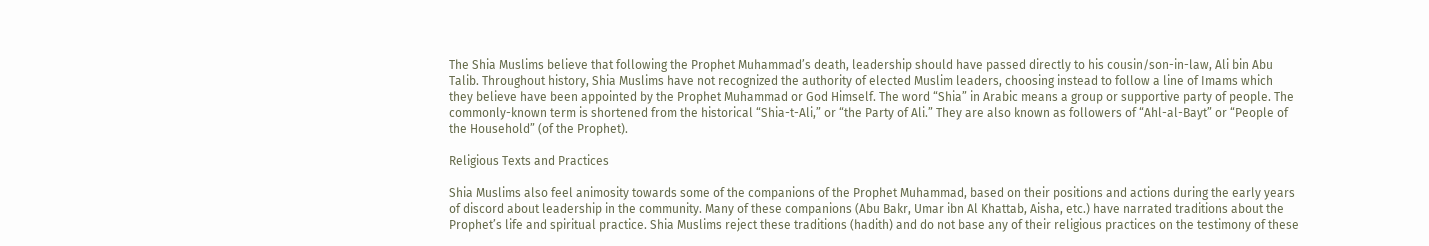The Shia Muslims believe that following the Prophet Muhammad’s death, leadership should have passed directly to his cousin/son-in-law, Ali bin Abu Talib. Throughout history, Shia Muslims have not recognized the authority of elected Muslim leaders, choosing instead to follow a line of Imams which they believe have been appointed by the Prophet Muhammad or God Himself. The word “Shia” in Arabic means a group or supportive party of people. The commonly-known term is shortened from the historical “Shia-t-Ali,” or “the Party of Ali.” They are also known as followers of “Ahl-al-Bayt” or “People of the Household” (of the Prophet).

Religious Texts and Practices

Shia Muslims also feel animosity towards some of the companions of the Prophet Muhammad, based on their positions and actions during the early years of discord about leadership in the community. Many of these companions (Abu Bakr, Umar ibn Al Khattab, Aisha, etc.) have narrated traditions about the Prophet’s life and spiritual practice. Shia Muslims reject these traditions (hadith) and do not base any of their religious practices on the testimony of these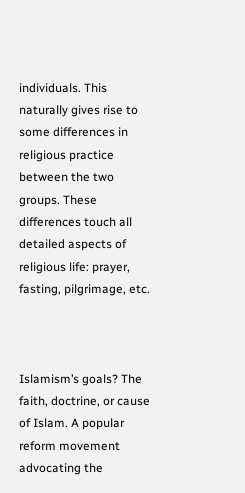individuals. This naturally gives rise to some differences in religious practice between the two groups. These differences touch all detailed aspects of religious life: prayer, fasting, pilgrimage, etc.



Islamism’s goals? The faith, doctrine, or cause of Islam. A popular reform movement advocating the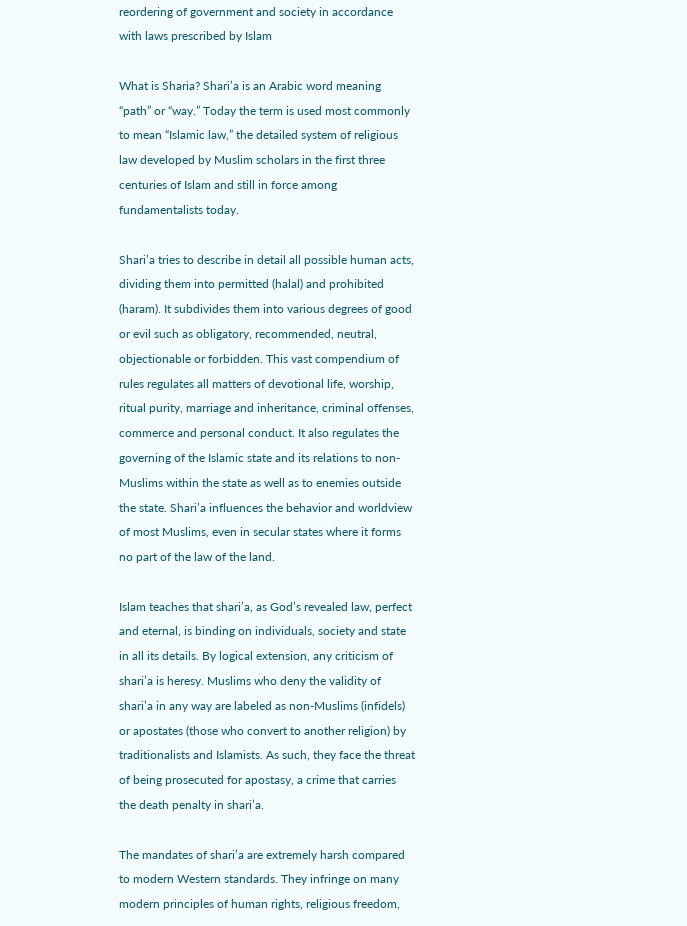reordering of government and society in accordance with laws prescribed by Islam

What is Sharia? Shari’a is an Arabic word meaning “path” or “way.” Today the term is used most commonly to mean “Islamic law,” the detailed system of religious law developed by Muslim scholars in the first three centuries of Islam and still in force among fundamentalists today.

Shari’a tries to describe in detail all possible human acts, dividing them into permitted (halal) and prohibited (haram). It subdivides them into various degrees of good or evil such as obligatory, recommended, neutral, objectionable or forbidden. This vast compendium of rules regulates all matters of devotional life, worship, ritual purity, marriage and inheritance, criminal offenses, commerce and personal conduct. It also regulates the governing of the Islamic state and its relations to non-Muslims within the state as well as to enemies outside the state. Shari’a influences the behavior and worldview of most Muslims, even in secular states where it forms no part of the law of the land.

Islam teaches that shari’a, as God’s revealed law, perfect and eternal, is binding on individuals, society and state in all its details. By logical extension, any criticism of shari’a is heresy. Muslims who deny the validity of shari’a in any way are labeled as non-Muslims (infidels) or apostates (those who convert to another religion) by traditionalists and Islamists. As such, they face the threat of being prosecuted for apostasy, a crime that carries the death penalty in shari’a.

The mandates of shari’a are extremely harsh compared to modern Western standards. They infringe on many modern principles of human rights, religious freedom,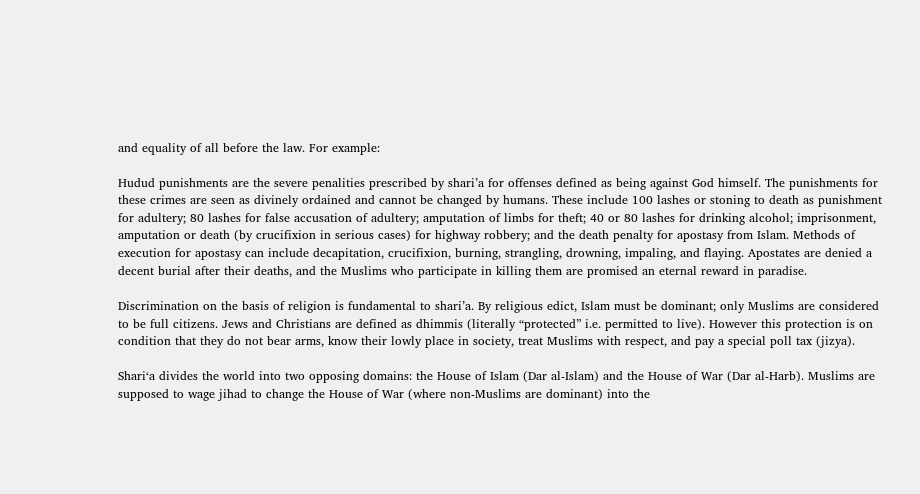and equality of all before the law. For example:

Hudud punishments are the severe penalities prescribed by shari’a for offenses defined as being against God himself. The punishments for these crimes are seen as divinely ordained and cannot be changed by humans. These include 100 lashes or stoning to death as punishment for adultery; 80 lashes for false accusation of adultery; amputation of limbs for theft; 40 or 80 lashes for drinking alcohol; imprisonment, amputation or death (by crucifixion in serious cases) for highway robbery; and the death penalty for apostasy from Islam. Methods of execution for apostasy can include decapitation, crucifixion, burning, strangling, drowning, impaling, and flaying. Apostates are denied a decent burial after their deaths, and the Muslims who participate in killing them are promised an eternal reward in paradise.

Discrimination on the basis of religion is fundamental to shari’a. By religious edict, Islam must be dominant; only Muslims are considered to be full citizens. Jews and Christians are defined as dhimmis (literally “protected” i.e. permitted to live). However this protection is on condition that they do not bear arms, know their lowly place in society, treat Muslims with respect, and pay a special poll tax (jizya).

Shari‘a divides the world into two opposing domains: the House of Islam (Dar al-Islam) and the House of War (Dar al-Harb). Muslims are supposed to wage jihad to change the House of War (where non-Muslims are dominant) into the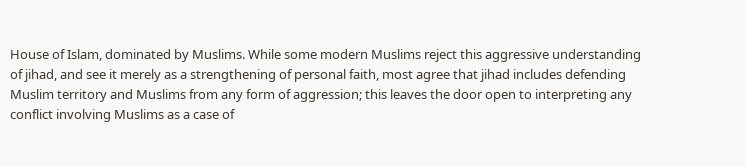House of Islam, dominated by Muslims. While some modern Muslims reject this aggressive understanding of jihad, and see it merely as a strengthening of personal faith, most agree that jihad includes defending Muslim territory and Muslims from any form of aggression; this leaves the door open to interpreting any conflict involving Muslims as a case of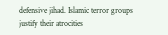defensive jihad. Islamic terror groups justify their atrocities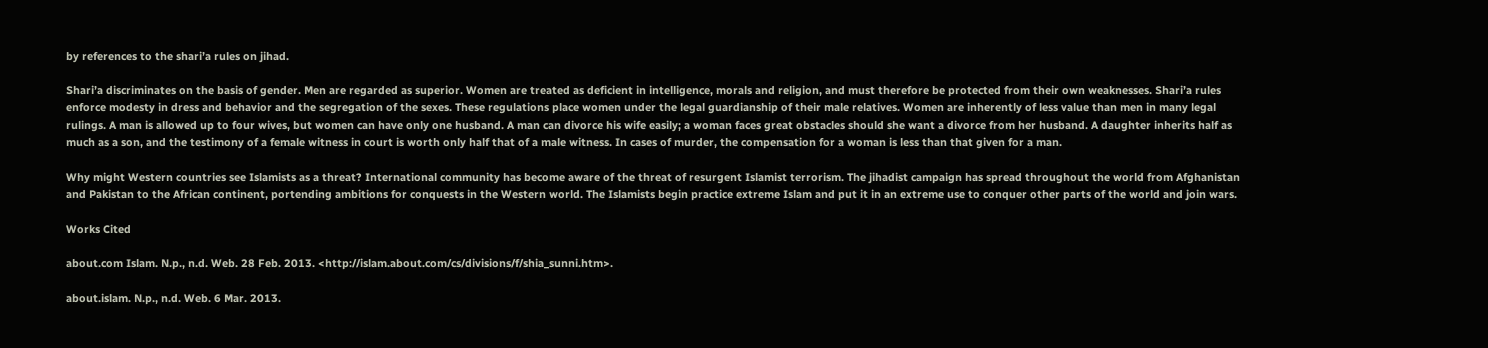by references to the shari’a rules on jihad.

Shari’a discriminates on the basis of gender. Men are regarded as superior. Women are treated as deficient in intelligence, morals and religion, and must therefore be protected from their own weaknesses. Shari’a rules enforce modesty in dress and behavior and the segregation of the sexes. These regulations place women under the legal guardianship of their male relatives. Women are inherently of less value than men in many legal rulings. A man is allowed up to four wives, but women can have only one husband. A man can divorce his wife easily; a woman faces great obstacles should she want a divorce from her husband. A daughter inherits half as much as a son, and the testimony of a female witness in court is worth only half that of a male witness. In cases of murder, the compensation for a woman is less than that given for a man.

Why might Western countries see Islamists as a threat? International community has become aware of the threat of resurgent Islamist terrorism. The jihadist campaign has spread throughout the world from Afghanistan and Pakistan to the African continent, portending ambitions for conquests in the Western world. The Islamists begin practice extreme Islam and put it in an extreme use to conquer other parts of the world and join wars.

Works Cited

about.com Islam. N.p., n.d. Web. 28 Feb. 2013. <http://islam.about.com/cs/divisions/f/shia_sunni.htm>.

about.islam. N.p., n.d. Web. 6 Mar. 2013.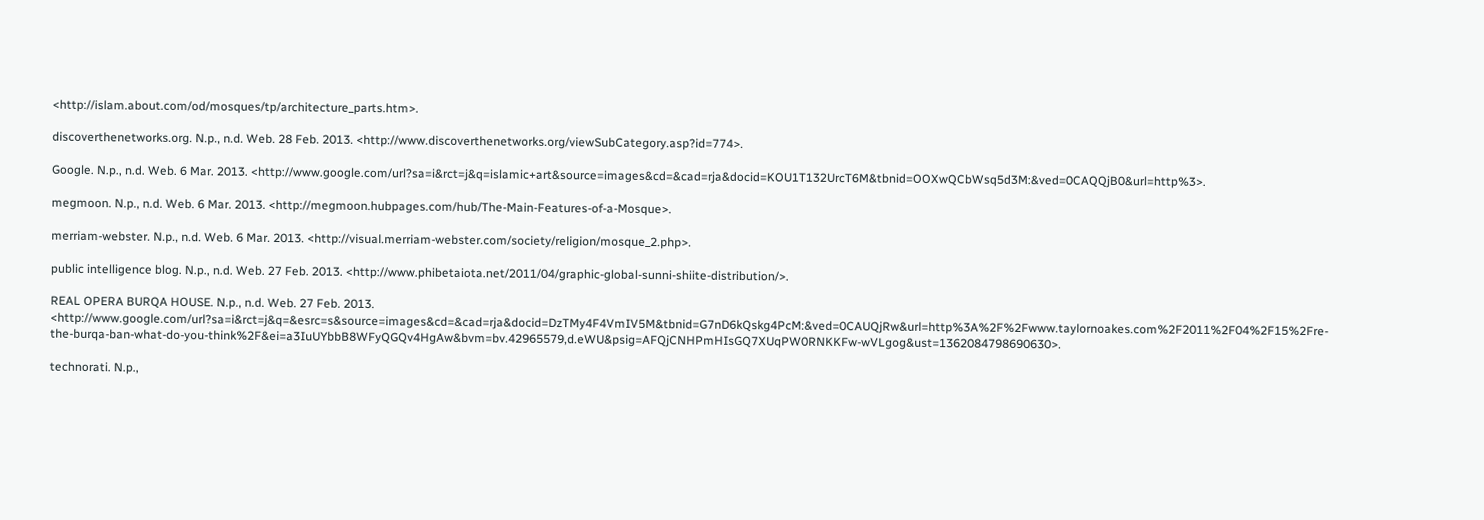<http://islam.about.com/od/mosques/tp/architecture_parts.htm>.

discoverthenetworks.org. N.p., n.d. Web. 28 Feb. 2013. <http://www.discoverthenetworks.org/viewSubCategory.asp?id=774>.

Google. N.p., n.d. Web. 6 Mar. 2013. <http://www.google.com/url?sa=i&rct=j&q=islamic+art&source=images&cd=&cad=rja&docid=KOU1T132UrcT6M&tbnid=OOXwQCbWsq5d3M:&ved=0CAQQjB0&url=http%3>.

megmoon. N.p., n.d. Web. 6 Mar. 2013. <http://megmoon.hubpages.com/hub/The-Main-Features-of-a-Mosque>.

merriam-webster. N.p., n.d. Web. 6 Mar. 2013. <http://visual.merriam-webster.com/society/religion/mosque_2.php>.

public intelligence blog. N.p., n.d. Web. 27 Feb. 2013. <http://www.phibetaiota.net/2011/04/graphic-global-sunni-shiite-distribution/>.

REAL OPERA BURQA HOUSE. N.p., n.d. Web. 27 Feb. 2013. <http://www.google.com/url?sa=i&rct=j&q=&esrc=s&source=images&cd=&cad=rja&docid=DzTMy4F4VmIV5M&tbnid=G7nD6kQskg4PcM:&ved=0CAUQjRw&url=http%3A%2F%2Fwww.taylornoakes.com%2F2011%2F04%2F15%2Fre-the-burqa-ban-what-do-you-think%2F&ei=a3IuUYbbB8WFyQGQv4HgAw&bvm=bv.42965579,d.eWU&psig=AFQjCNHPmHIsGQ7XUqPW0RNKKFw-wVLgog&ust=1362084798690630>.

technorati. N.p.,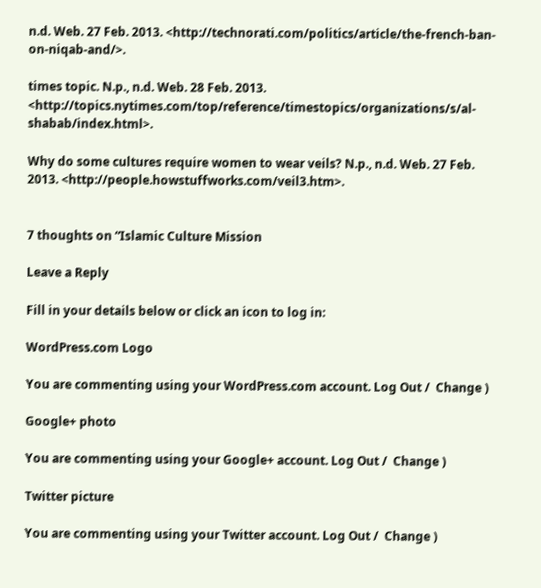n.d. Web. 27 Feb. 2013. <http://technorati.com/politics/article/the-french-ban-on-niqab-and/>.

times topic. N.p., n.d. Web. 28 Feb. 2013. <http://topics.nytimes.com/top/reference/timestopics/organizations/s/al-shabab/index.html>.

Why do some cultures require women to wear veils? N.p., n.d. Web. 27 Feb. 2013. <http://people.howstuffworks.com/veil3.htm>.


7 thoughts on “Islamic Culture Mission

Leave a Reply

Fill in your details below or click an icon to log in:

WordPress.com Logo

You are commenting using your WordPress.com account. Log Out /  Change )

Google+ photo

You are commenting using your Google+ account. Log Out /  Change )

Twitter picture

You are commenting using your Twitter account. Log Out /  Change )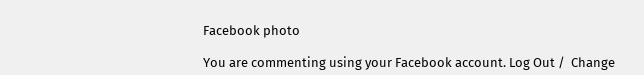Facebook photo

You are commenting using your Facebook account. Log Out /  Change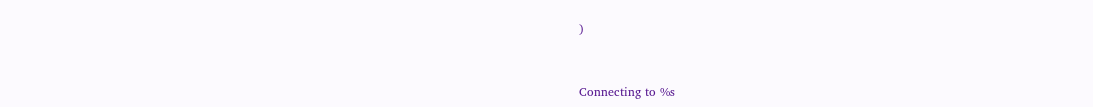)


Connecting to %s